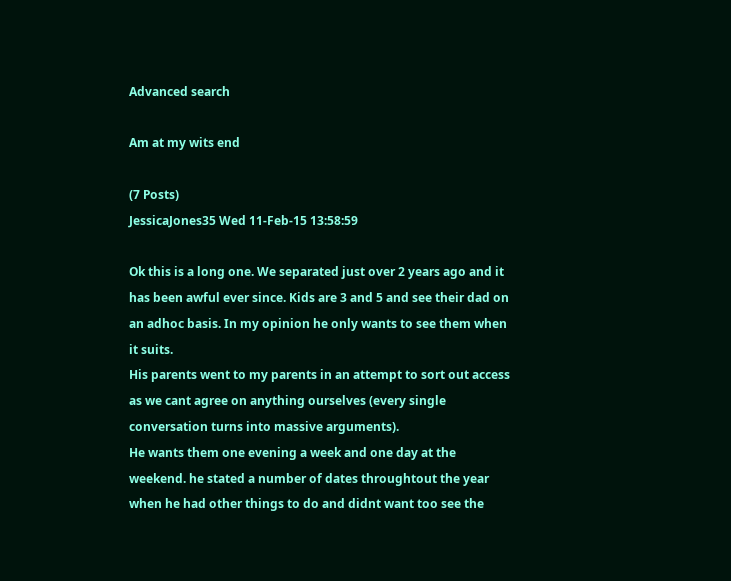Advanced search

Am at my wits end

(7 Posts)
JessicaJones35 Wed 11-Feb-15 13:58:59

Ok this is a long one. We separated just over 2 years ago and it has been awful ever since. Kids are 3 and 5 and see their dad on an adhoc basis. In my opinion he only wants to see them when it suits.
His parents went to my parents in an attempt to sort out access as we cant agree on anything ourselves (every single conversation turns into massive arguments).
He wants them one evening a week and one day at the weekend. he stated a number of dates throughtout the year when he had other things to do and didnt want too see the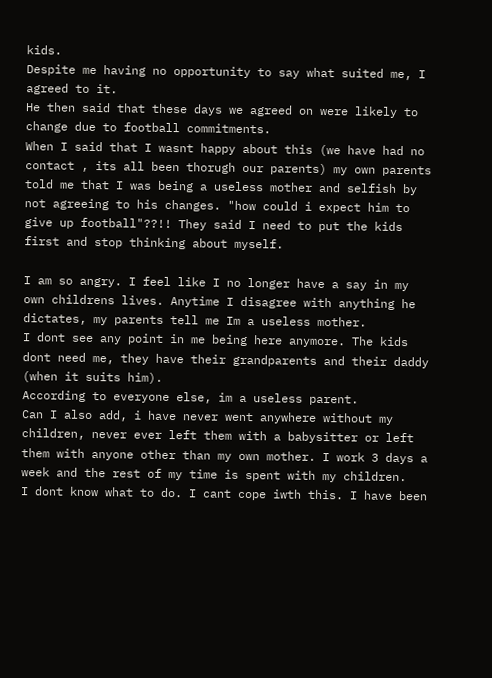kids.
Despite me having no opportunity to say what suited me, I agreed to it.
He then said that these days we agreed on were likely to change due to football commitments.
When I said that I wasnt happy about this (we have had no contact , its all been thorugh our parents) my own parents told me that I was being a useless mother and selfish by not agreeing to his changes. "how could i expect him to give up football"??!! They said I need to put the kids first and stop thinking about myself.

I am so angry. I feel like I no longer have a say in my own childrens lives. Anytime I disagree with anything he dictates, my parents tell me Im a useless mother.
I dont see any point in me being here anymore. The kids dont need me, they have their grandparents and their daddy (when it suits him).
According to everyone else, im a useless parent.
Can I also add, i have never went anywhere without my children, never ever left them with a babysitter or left them with anyone other than my own mother. I work 3 days a week and the rest of my time is spent with my children.
I dont know what to do. I cant cope iwth this. I have been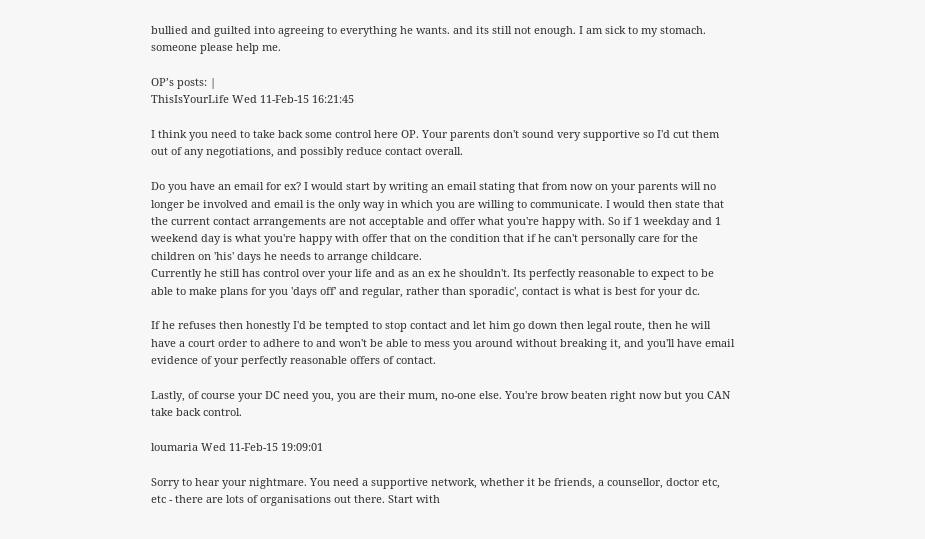bullied and guilted into agreeing to everything he wants. and its still not enough. I am sick to my stomach.
someone please help me.

OP’s posts: |
ThisIsYourLife Wed 11-Feb-15 16:21:45

I think you need to take back some control here OP. Your parents don't sound very supportive so I'd cut them out of any negotiations, and possibly reduce contact overall.

Do you have an email for ex? I would start by writing an email stating that from now on your parents will no longer be involved and email is the only way in which you are willing to communicate. I would then state that the current contact arrangements are not acceptable and offer what you're happy with. So if 1 weekday and 1 weekend day is what you're happy with offer that on the condition that if he can't personally care for the children on 'his' days he needs to arrange childcare.
Currently he still has control over your life and as an ex he shouldn't. Its perfectly reasonable to expect to be able to make plans for you 'days off' and regular, rather than sporadic', contact is what is best for your dc.

If he refuses then honestly I'd be tempted to stop contact and let him go down then legal route, then he will have a court order to adhere to and won't be able to mess you around without breaking it, and you'll have email evidence of your perfectly reasonable offers of contact.

Lastly, of course your DC need you, you are their mum, no-one else. You're brow beaten right now but you CAN take back control.

loumaria Wed 11-Feb-15 19:09:01

Sorry to hear your nightmare. You need a supportive network, whether it be friends, a counsellor, doctor etc, etc - there are lots of organisations out there. Start with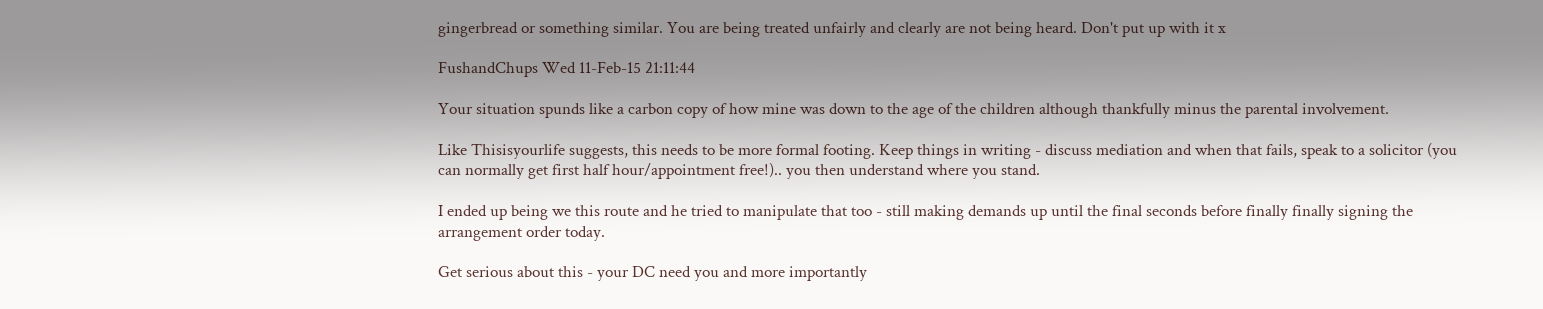gingerbread or something similar. You are being treated unfairly and clearly are not being heard. Don't put up with it x

FushandChups Wed 11-Feb-15 21:11:44

Your situation spunds like a carbon copy of how mine was down to the age of the children although thankfully minus the parental involvement.

Like Thisisyourlife suggests, this needs to be more formal footing. Keep things in writing - discuss mediation and when that fails, speak to a solicitor (you can normally get first half hour/appointment free!).. you then understand where you stand.

I ended up being we this route and he tried to manipulate that too - still making demands up until the final seconds before finally finally signing the arrangement order today.

Get serious about this - your DC need you and more importantly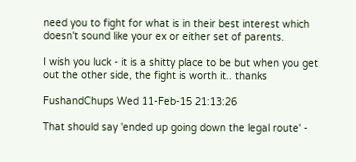need you to fight for what is in their best interest which doesn't sound like your ex or either set of parents.

I wish you luck - it is a shitty place to be but when you get out the other side, the fight is worth it.. thanks

FushandChups Wed 11-Feb-15 21:13:26

That should say 'ended up going down the legal route' -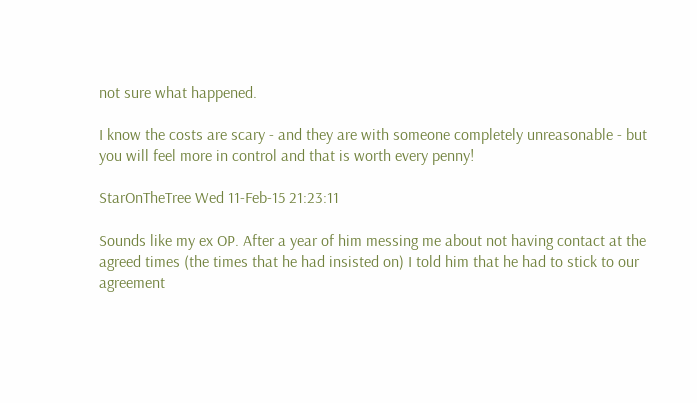not sure what happened.

I know the costs are scary - and they are with someone completely unreasonable - but you will feel more in control and that is worth every penny!

StarOnTheTree Wed 11-Feb-15 21:23:11

Sounds like my ex OP. After a year of him messing me about not having contact at the agreed times (the times that he had insisted on) I told him that he had to stick to our agreement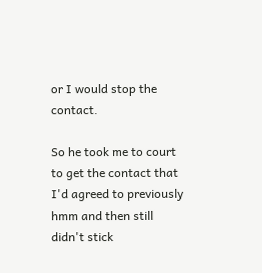or I would stop the contact.

So he took me to court to get the contact that I'd agreed to previously hmm and then still didn't stick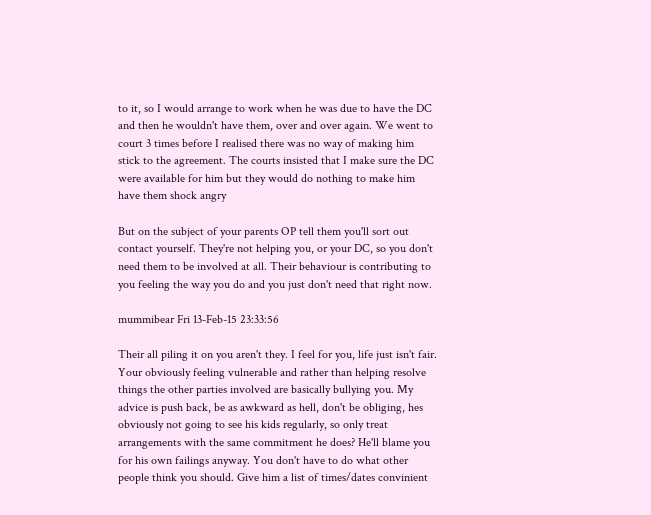to it, so I would arrange to work when he was due to have the DC and then he wouldn't have them, over and over again. We went to court 3 times before I realised there was no way of making him stick to the agreement. The courts insisted that I make sure the DC were available for him but they would do nothing to make him have them shock angry

But on the subject of your parents OP tell them you'll sort out contact yourself. They're not helping you, or your DC, so you don't need them to be involved at all. Their behaviour is contributing to you feeling the way you do and you just don't need that right now.

mummibear Fri 13-Feb-15 23:33:56

Their all piling it on you aren't they. I feel for you, life just isn't fair. Your obviously feeling vulnerable and rather than helping resolve things the other parties involved are basically bullying you. My advice is push back, be as awkward as hell, don't be obliging, hes obviously not going to see his kids regularly, so only treat arrangements with the same commitment he does? He'll blame you for his own failings anyway. You don't have to do what other people think you should. Give him a list of times/dates convinient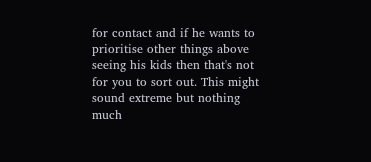for contact and if he wants to prioritise other things above seeing his kids then that's not for you to sort out. This might sound extreme but nothing much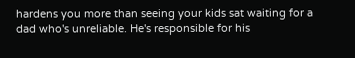hardens you more than seeing your kids sat waiting for a dad who's unreliable. He's responsible for his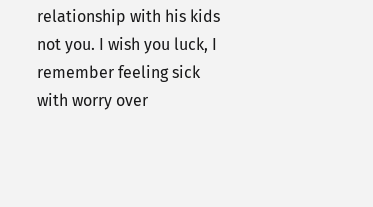relationship with his kids not you. I wish you luck, I remember feeling sick with worry over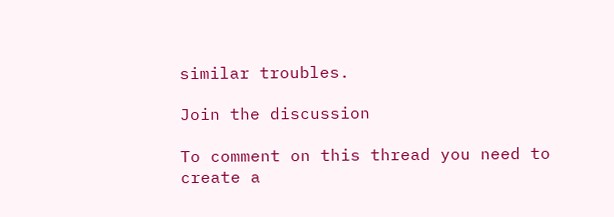similar troubles.

Join the discussion

To comment on this thread you need to create a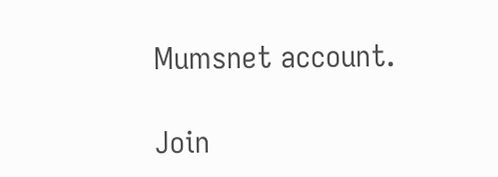Mumsnet account.

Join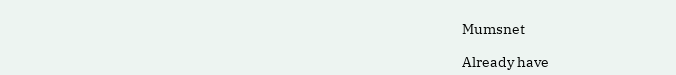Mumsnet

Already have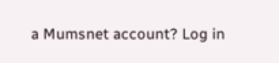a Mumsnet account? Log in